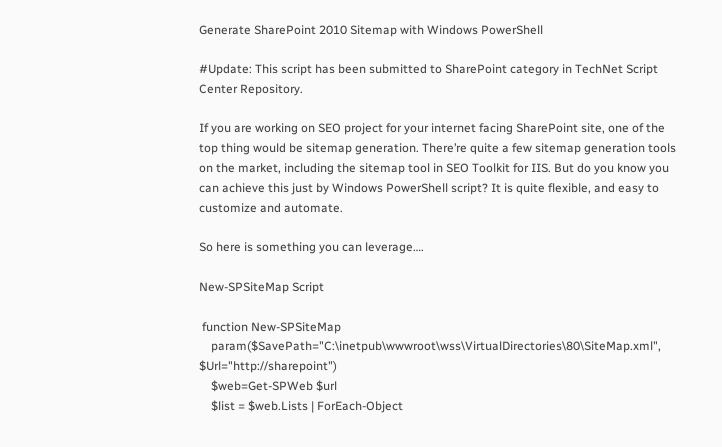Generate SharePoint 2010 Sitemap with Windows PowerShell

#Update: This script has been submitted to SharePoint category in TechNet Script Center Repository.

If you are working on SEO project for your internet facing SharePoint site, one of the top thing would be sitemap generation. There’re quite a few sitemap generation tools on the market, including the sitemap tool in SEO Toolkit for IIS. But do you know you can achieve this just by Windows PowerShell script? It is quite flexible, and easy to customize and automate.

So here is something you can leverage….

New-SPSiteMap Script

 function New-SPSiteMap
    param($SavePath="C:\inetpub\wwwroot\wss\VirtualDirectories\80\SiteMap.xml", $Url="http://sharepoint")
    $web=Get-SPWeb $url
    $list = $web.Lists | ForEach-Object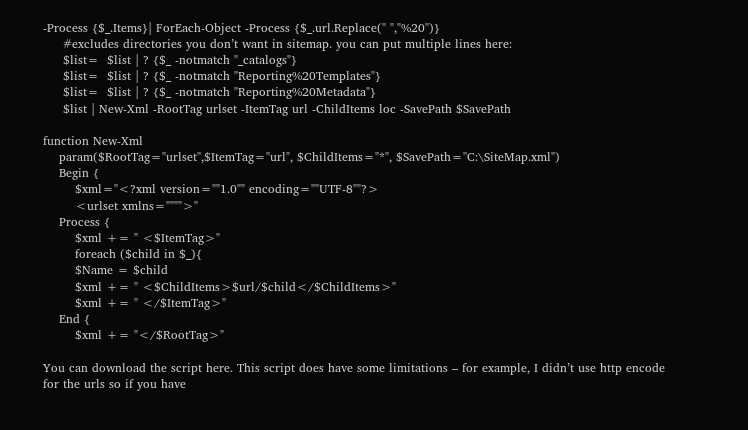-Process {$_.Items}| ForEach-Object -Process {$_.url.Replace(" ","%20")}
     #excludes directories you don’t want in sitemap. you can put multiple lines here:
     $list=  $list | ? {$_ -notmatch "_catalogs"}
     $list=  $list | ? {$_ -notmatch "Reporting%20Templates"}
     $list=  $list | ? {$_ -notmatch "Reporting%20Metadata"}
     $list | New-Xml -RootTag urlset -ItemTag url -ChildItems loc -SavePath $SavePath

function New-Xml
    param($RootTag="urlset",$ItemTag="url", $ChildItems="*", $SavePath="C:\SiteMap.xml")
    Begin {
        $xml="<?xml version=""1.0"" encoding=""UTF-8""?>
        <urlset xmlns="""">"
    Process {
        $xml += " <$ItemTag>"
        foreach ($child in $_){
        $Name = $child
        $xml += " <$ChildItems>$url/$child</$ChildItems>"
        $xml += " </$ItemTag>"
    End {
        $xml += "</$RootTag>"

You can download the script here. This script does have some limitations – for example, I didn’t use http encode for the urls so if you have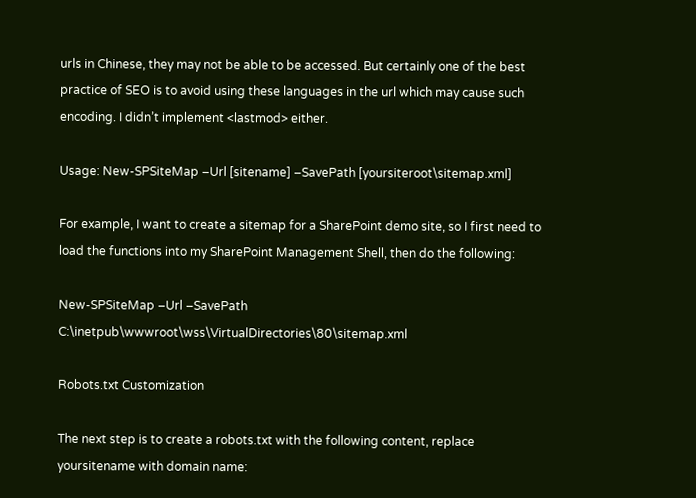urls in Chinese, they may not be able to be accessed. But certainly one of the best practice of SEO is to avoid using these languages in the url which may cause such encoding. I didn’t implement <lastmod> either.

Usage: New-SPSiteMap –Url [sitename] –SavePath [yoursiteroot\sitemap.xml]

For example, I want to create a sitemap for a SharePoint demo site, so I first need to load the functions into my SharePoint Management Shell, then do the following:

New-SPSiteMap –Url –SavePath C:\inetpub\wwwroot\wss\VirtualDirectories\80\sitemap.xml

Robots.txt Customization

The next step is to create a robots.txt with the following content, replace yoursitename with domain name: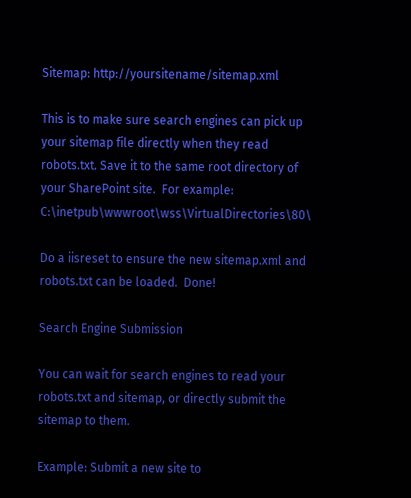Sitemap: http://yoursitename/sitemap.xml

This is to make sure search engines can pick up your sitemap file directly when they read robots.txt. Save it to the same root directory of your SharePoint site.  For example: C:\inetpub\wwwroot\wss\VirtualDirectories\80\

Do a iisreset to ensure the new sitemap.xml and robots.txt can be loaded.  Done!

Search Engine Submission

You can wait for search engines to read your robots.txt and sitemap, or directly submit the sitemap to them.

Example: Submit a new site to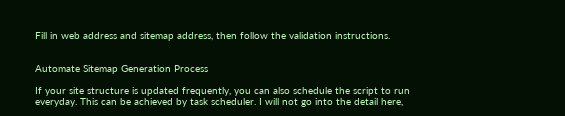Fill in web address and sitemap address, then follow the validation instructions.


Automate Sitemap Generation Process

If your site structure is updated frequently, you can also schedule the script to run everyday. This can be achieved by task scheduler. I will not go into the detail here,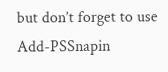but don’t forget to use Add-PSSnapin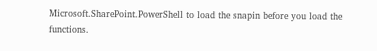Microsoft.SharePoint.PowerShell to load the snapin before you load the functions.